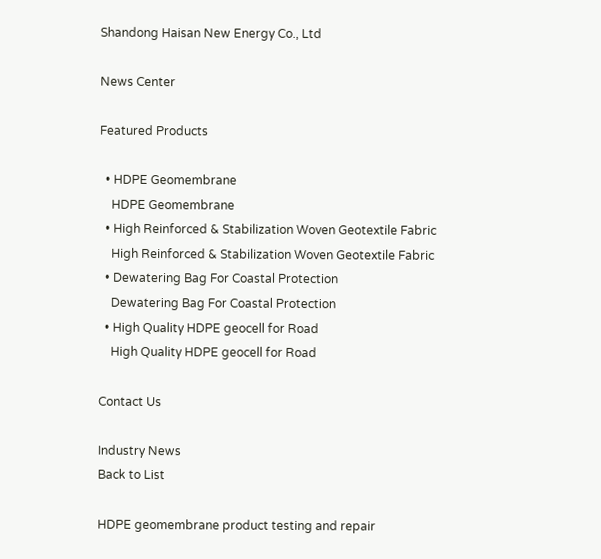Shandong Haisan New Energy Co., Ltd

News Center

Featured Products

  • HDPE Geomembrane
    HDPE Geomembrane
  • High Reinforced & Stabilization Woven Geotextile Fabric
    High Reinforced & Stabilization Woven Geotextile Fabric
  • Dewatering Bag For Coastal Protection
    Dewatering Bag For Coastal Protection
  • High Quality HDPE geocell for Road
    High Quality HDPE geocell for Road

Contact Us

Industry News
Back to List

HDPE geomembrane product testing and repair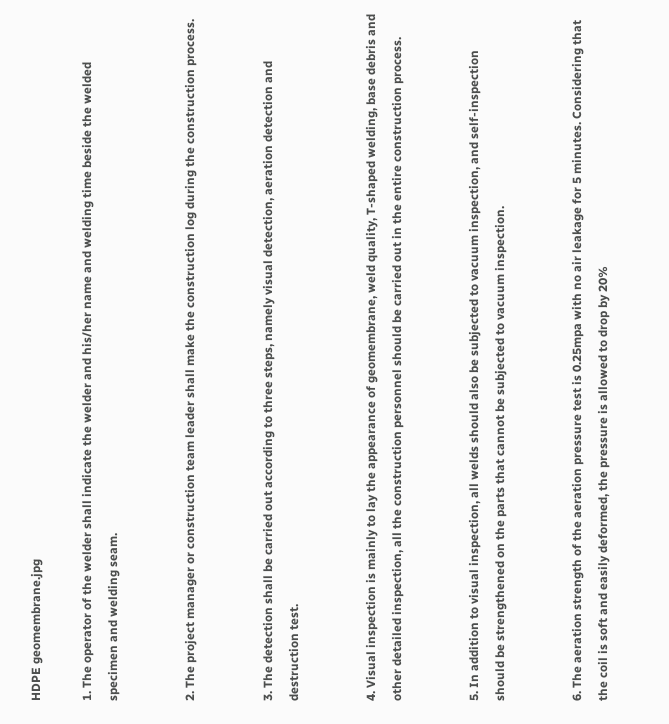HDPE geomembrane.jpg

1. The operator of the welder shall indicate the welder and his/her name and welding time beside the welded specimen and welding seam.


2. The project manager or construction team leader shall make the construction log during the construction process.


3. The detection shall be carried out according to three steps, namely visual detection, aeration detection and destruction test.


4. Visual inspection is mainly to lay the appearance of geomembrane, weld quality, T-shaped welding, base debris and other detailed inspection, all the construction personnel should be carried out in the entire construction process.


5. In addition to visual inspection, all welds should also be subjected to vacuum inspection, and self-inspection should be strengthened on the parts that cannot be subjected to vacuum inspection.


6. The aeration strength of the aeration pressure test is 0.25mpa with no air leakage for 5 minutes. Considering that the coil is soft and easily deformed, the pressure is allowed to drop by 20%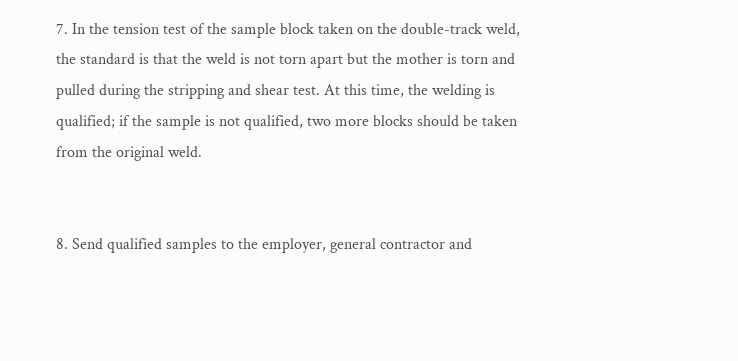7. In the tension test of the sample block taken on the double-track weld, the standard is that the weld is not torn apart but the mother is torn and pulled during the stripping and shear test. At this time, the welding is qualified; if the sample is not qualified, two more blocks should be taken from the original weld.


8. Send qualified samples to the employer, general contractor and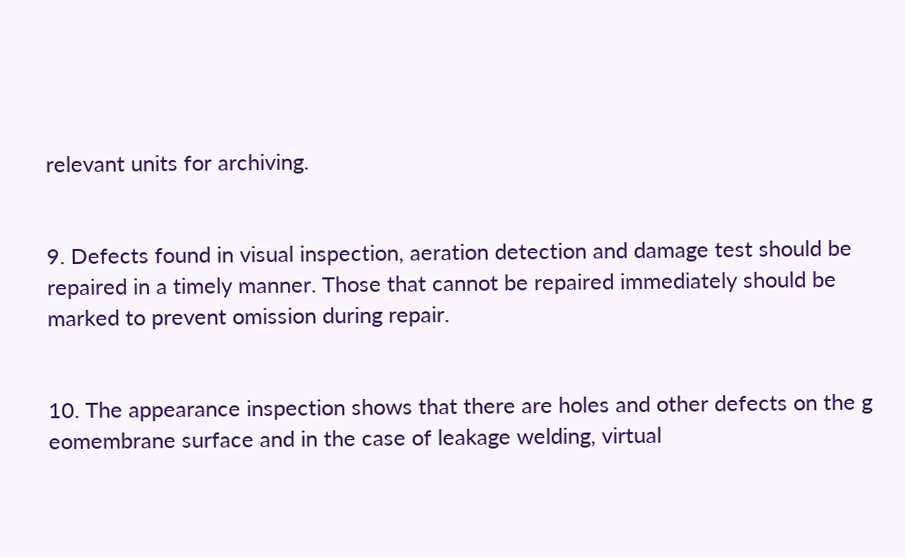relevant units for archiving.


9. Defects found in visual inspection, aeration detection and damage test should be repaired in a timely manner. Those that cannot be repaired immediately should be marked to prevent omission during repair.


10. The appearance inspection shows that there are holes and other defects on the g eomembrane surface and in the case of leakage welding, virtual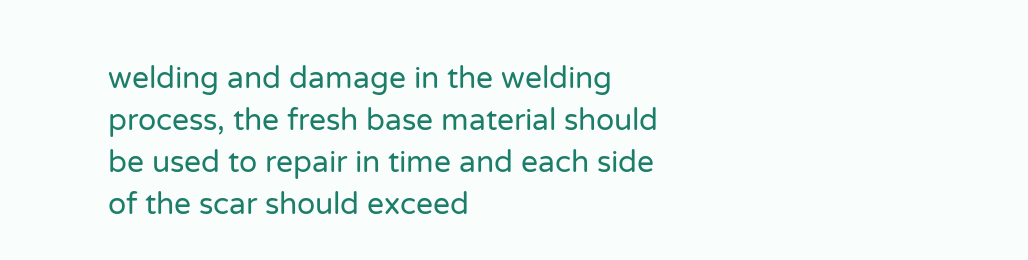welding and damage in the welding process, the fresh base material should be used to repair in time and each side of the scar should exceed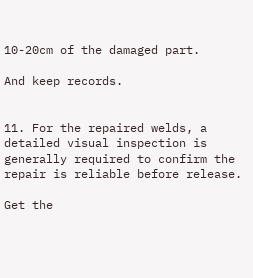10-20cm of the damaged part.

And keep records.


11. For the repaired welds, a detailed visual inspection is generally required to confirm the repair is reliable before release.

Get the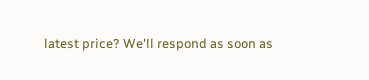latest price? We'll respond as soon as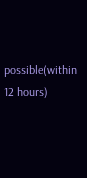possible(within 12 hours)